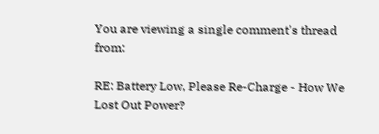You are viewing a single comment's thread from:

RE: Battery Low, Please Re-Charge - How We Lost Out Power?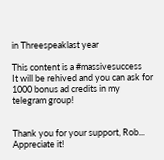in Threespeaklast year

This content is a #massivesuccess
It will be rehived and you can ask for 1000 bonus ad credits in my telegram group!


Thank you for your support, Rob... Appreciate it!